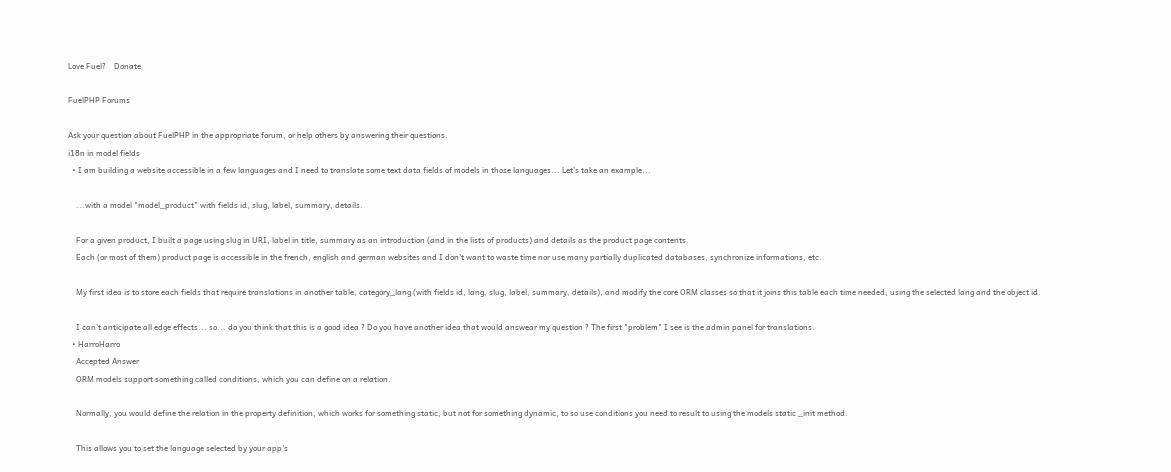Love Fuel?    Donate

FuelPHP Forums

Ask your question about FuelPHP in the appropriate forum, or help others by answering their questions.
i18n in model fields
  • I am building a website accessible in a few languages and I need to translate some text data fields of models in those languages... Let's take an example...

    ...with a model "model_product" with fields id, slug, label, summary, details.

    For a given product, I built a page using slug in URI, label in title, summary as an introduction (and in the lists of products) and details as the product page contents.
    Each (or most of them) product page is accessible in the french, english and german websites and I don't want to waste time nor use many partially duplicated databases, synchronize informations, etc.

    My first idea is to store each fields that require translations in another table, category_lang (with fields id, lang, slug, label, summary, details), and modify the core ORM classes so that it joins this table each time needed, using the selected lang and the object id.

    I can't anticipate all edge effects... so... do you think that this is a good idea ? Do you have another idea that would answear my question ? The first "problem" I see is the admin panel for translations.
  • HarroHarro
    Accepted Answer
    ORM models support something called conditions, which you can define on a relation.

    Normally, you would define the relation in the property definition, which works for something static, but not for something dynamic, to so use conditions you need to result to using the models static _init method.

    This allows you to set the language selected by your app's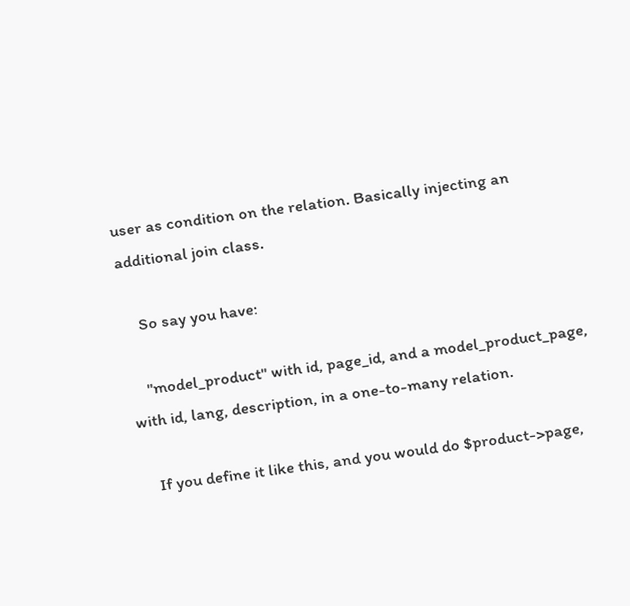user as condition on the relation. Basically injecting an additional join class.

    So say you have:

    "model_product" with id, page_id, and a model_product_page, with id, lang, description, in a one-to-many relation.

    If you define it like this, and you would do $product->page,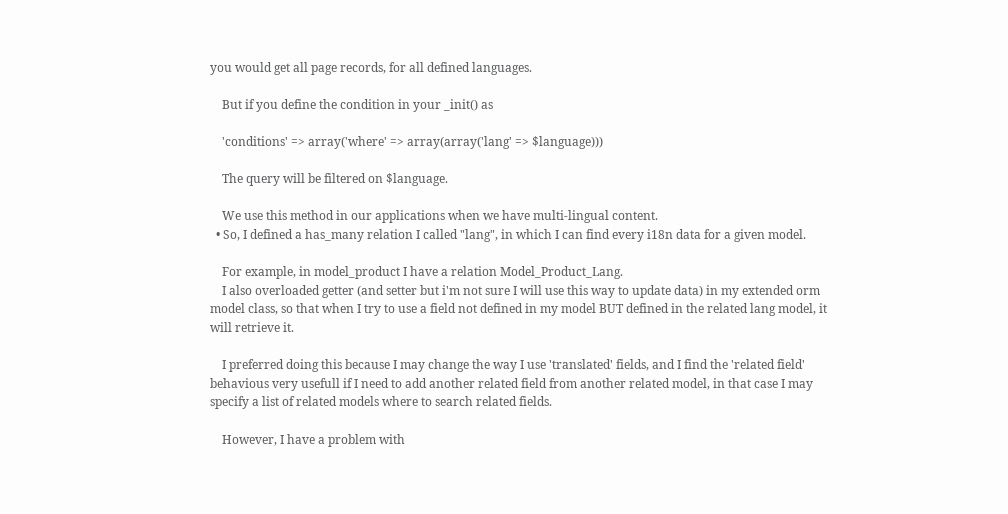you would get all page records, for all defined languages.

    But if you define the condition in your _init() as

    'conditions' => array('where' => array(array('lang' => $language)))

    The query will be filtered on $language.

    We use this method in our applications when we have multi-lingual content.
  • So, I defined a has_many relation I called "lang", in which I can find every i18n data for a given model.

    For example, in model_product I have a relation Model_Product_Lang.
    I also overloaded getter (and setter but i'm not sure I will use this way to update data) in my extended orm model class, so that when I try to use a field not defined in my model BUT defined in the related lang model, it will retrieve it.

    I preferred doing this because I may change the way I use 'translated' fields, and I find the 'related field' behavious very usefull if I need to add another related field from another related model, in that case I may specify a list of related models where to search related fields.

    However, I have a problem with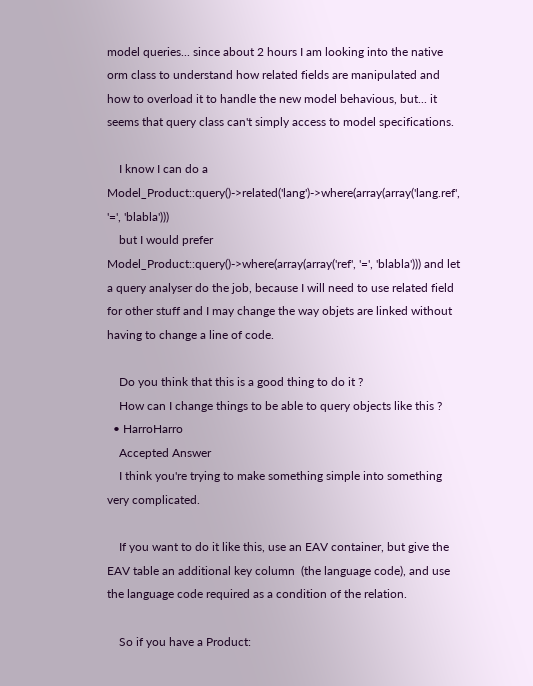model queries... since about 2 hours I am looking into the native orm class to understand how related fields are manipulated and how to overload it to handle the new model behavious, but... it seems that query class can't simply access to model specifications.

    I know I can do a Model_Product::query()->related('lang')->where(array(array('lang.ref', '=', 'blabla')))
    but I would prefer Model_Product::query()->where(array(array('ref', '=', 'blabla'))) and let a query analyser do the job, because I will need to use related field for other stuff and I may change the way objets are linked without having to change a line of code.

    Do you think that this is a good thing to do it ?
    How can I change things to be able to query objects like this ?
  • HarroHarro
    Accepted Answer
    I think you're trying to make something simple into something very complicated.

    If you want to do it like this, use an EAV container, but give the EAV table an additional key column  (the language code), and use the language code required as a condition of the relation.

    So if you have a Product: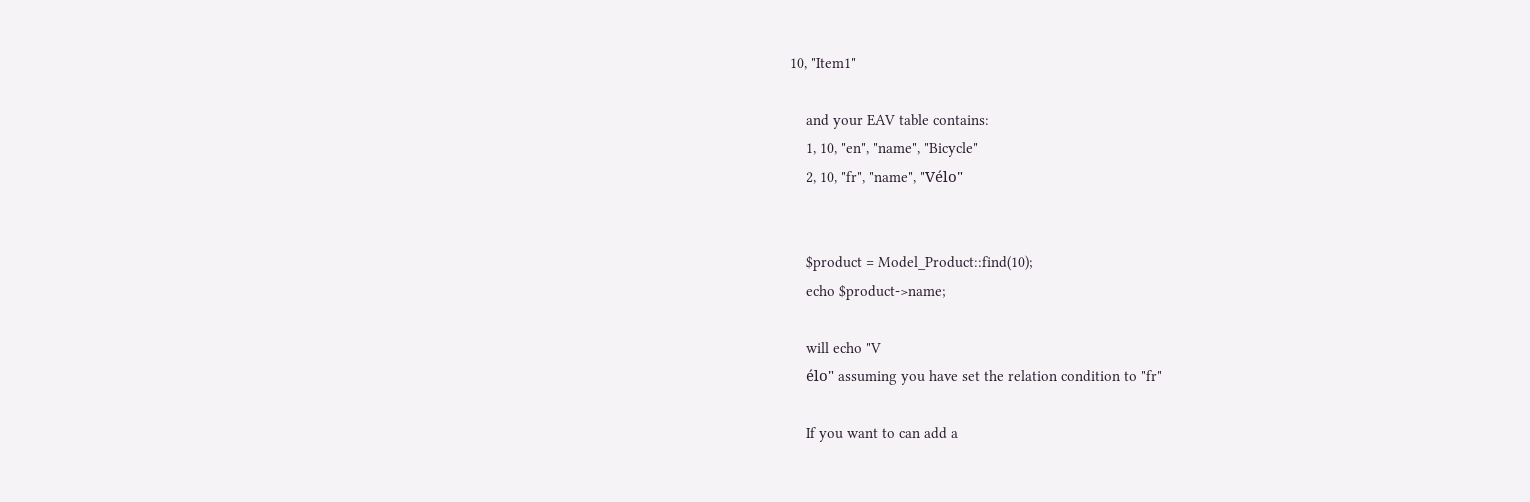10, "Item1"

    and your EAV table contains:
    1, 10, "en", "name", "Bicycle"
    2, 10, "fr", "name", "Vélo"


    $product = Model_Product::find(10);
    echo $product->name;

    will echo "V
    élo" assuming you have set the relation condition to "fr"

    If you want to can add a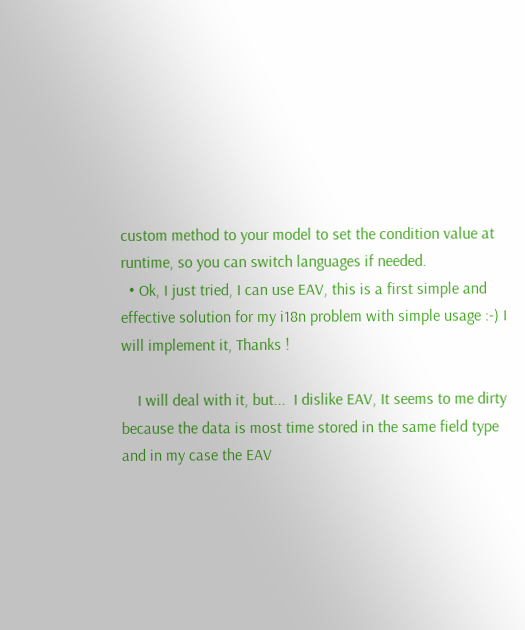custom method to your model to set the condition value at runtime, so you can switch languages if needed.
  • Ok, I just tried, I can use EAV, this is a first simple and effective solution for my i18n problem with simple usage :-) I will implement it, Thanks !

    I will deal with it, but...  I dislike EAV, It seems to me dirty because the data is most time stored in the same field type and in my case the EAV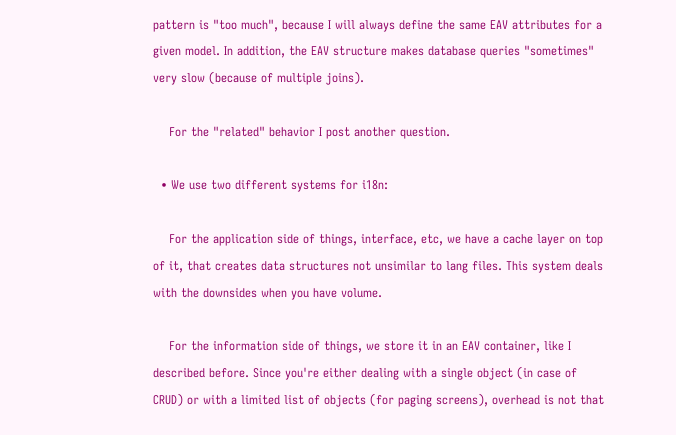pattern is "too much", because I will always define the same EAV attributes for a given model. In addition, the EAV structure makes database queries "sometimes" very slow (because of multiple joins).

    For the "related" behavior I post another question.

  • We use two different systems for i18n:

    For the application side of things, interface, etc, we have a cache layer on top of it, that creates data structures not unsimilar to lang files. This system deals with the downsides when you have volume.

    For the information side of things, we store it in an EAV container, like I described before. Since you're either dealing with a single object (in case of CRUD) or with a limited list of objects (for paging screens), overhead is not that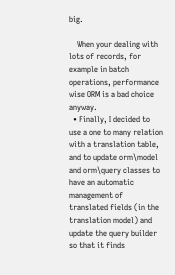big.

    When your dealing with lots of records, for example in batch operations, performance wise ORM is a bad choice anyway.
  • Finally, I decided to use a one to many relation with a translation table, and to update orm\model and orm\query classes to have an automatic management of translated fields (in the translation model) and update the query builder so that it finds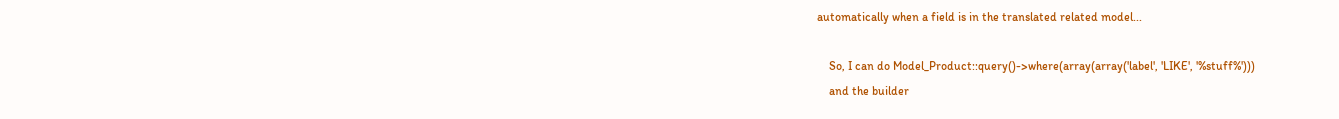automatically when a field is in the translated related model...

    So, I can do Model_Product::query()->where(array(array('label', 'LIKE', '%stuff%')))
    and the builder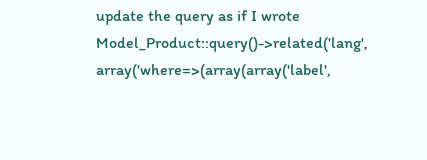update the query as if I wrote Model_Product::query()->related('lang', array('where=>(array(array('label',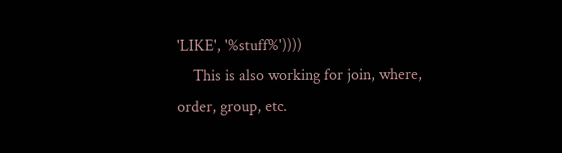'LIKE', '%stuff%'))))
    This is also working for join, where, order, group, etc.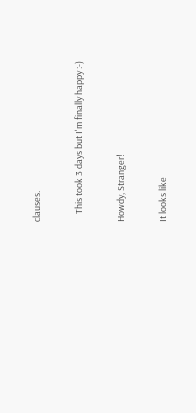clauses.

    This took 3 days but I'm finally happy :-)

Howdy, Stranger!

It looks like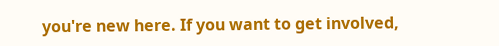you're new here. If you want to get involved,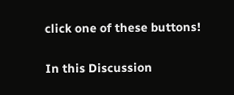click one of these buttons!

In this Discussion